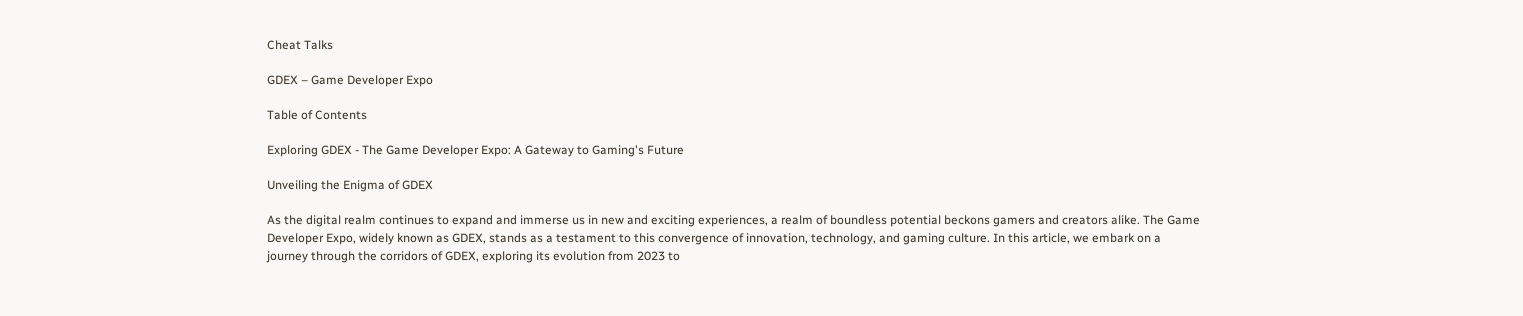Cheat Talks

GDEX – Game Developer Expo

Table of Contents

Exploring GDEX - The Game Developer Expo: A Gateway to Gaming's Future

Unveiling the Enigma of GDEX

As the digital realm continues to expand and immerse us in new and exciting experiences, a realm of boundless potential beckons gamers and creators alike. The Game Developer Expo, widely known as GDEX, stands as a testament to this convergence of innovation, technology, and gaming culture. In this article, we embark on a journey through the corridors of GDEX, exploring its evolution from 2023 to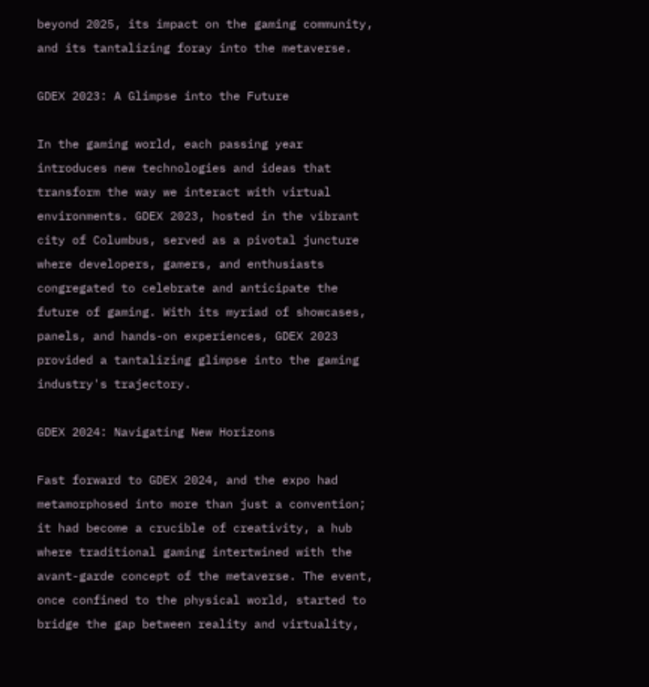beyond 2025, its impact on the gaming community, and its tantalizing foray into the metaverse.

GDEX 2023: A Glimpse into the Future

In the gaming world, each passing year introduces new technologies and ideas that transform the way we interact with virtual environments. GDEX 2023, hosted in the vibrant city of Columbus, served as a pivotal juncture where developers, gamers, and enthusiasts congregated to celebrate and anticipate the future of gaming. With its myriad of showcases, panels, and hands-on experiences, GDEX 2023 provided a tantalizing glimpse into the gaming industry's trajectory.

GDEX 2024: Navigating New Horizons

Fast forward to GDEX 2024, and the expo had metamorphosed into more than just a convention; it had become a crucible of creativity, a hub where traditional gaming intertwined with the avant-garde concept of the metaverse. The event, once confined to the physical world, started to bridge the gap between reality and virtuality,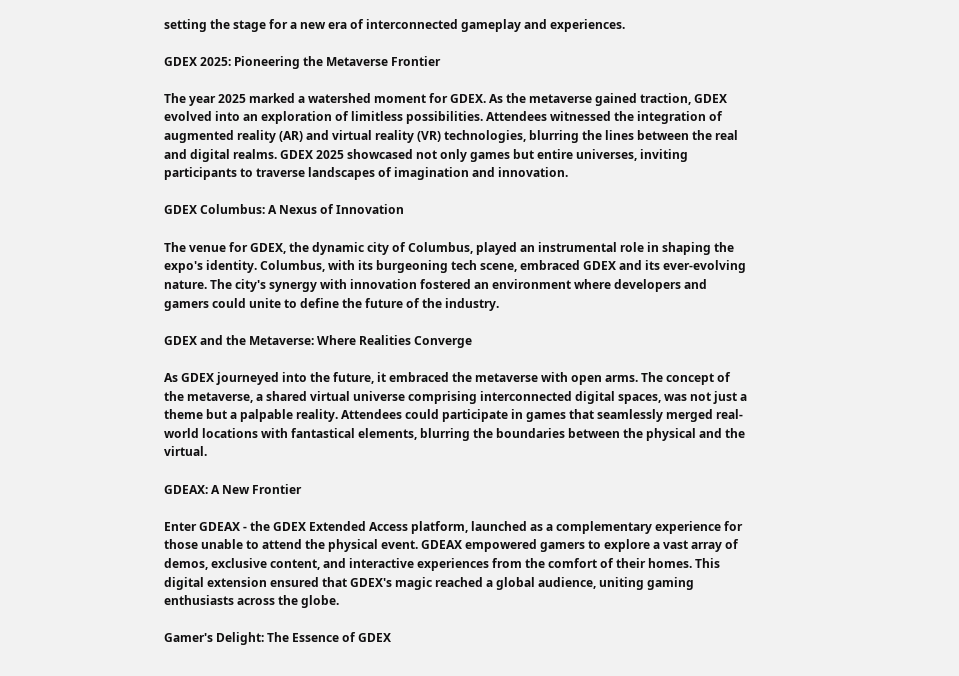setting the stage for a new era of interconnected gameplay and experiences.

GDEX 2025: Pioneering the Metaverse Frontier

The year 2025 marked a watershed moment for GDEX. As the metaverse gained traction, GDEX evolved into an exploration of limitless possibilities. Attendees witnessed the integration of augmented reality (AR) and virtual reality (VR) technologies, blurring the lines between the real and digital realms. GDEX 2025 showcased not only games but entire universes, inviting participants to traverse landscapes of imagination and innovation.

GDEX Columbus: A Nexus of Innovation

The venue for GDEX, the dynamic city of Columbus, played an instrumental role in shaping the expo's identity. Columbus, with its burgeoning tech scene, embraced GDEX and its ever-evolving nature. The city's synergy with innovation fostered an environment where developers and gamers could unite to define the future of the industry.

GDEX and the Metaverse: Where Realities Converge

As GDEX journeyed into the future, it embraced the metaverse with open arms. The concept of the metaverse, a shared virtual universe comprising interconnected digital spaces, was not just a theme but a palpable reality. Attendees could participate in games that seamlessly merged real-world locations with fantastical elements, blurring the boundaries between the physical and the virtual.

GDEAX: A New Frontier

Enter GDEAX - the GDEX Extended Access platform, launched as a complementary experience for those unable to attend the physical event. GDEAX empowered gamers to explore a vast array of demos, exclusive content, and interactive experiences from the comfort of their homes. This digital extension ensured that GDEX's magic reached a global audience, uniting gaming enthusiasts across the globe.

Gamer's Delight: The Essence of GDEX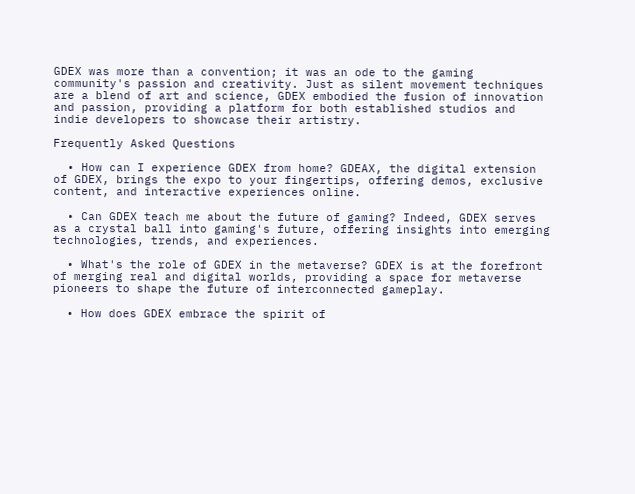GDEX was more than a convention; it was an ode to the gaming community's passion and creativity. Just as silent movement techniques are a blend of art and science, GDEX embodied the fusion of innovation and passion, providing a platform for both established studios and indie developers to showcase their artistry.

Frequently Asked Questions

  • How can I experience GDEX from home? GDEAX, the digital extension of GDEX, brings the expo to your fingertips, offering demos, exclusive content, and interactive experiences online.

  • Can GDEX teach me about the future of gaming? Indeed, GDEX serves as a crystal ball into gaming's future, offering insights into emerging technologies, trends, and experiences.

  • What's the role of GDEX in the metaverse? GDEX is at the forefront of merging real and digital worlds, providing a space for metaverse pioneers to shape the future of interconnected gameplay.

  • How does GDEX embrace the spirit of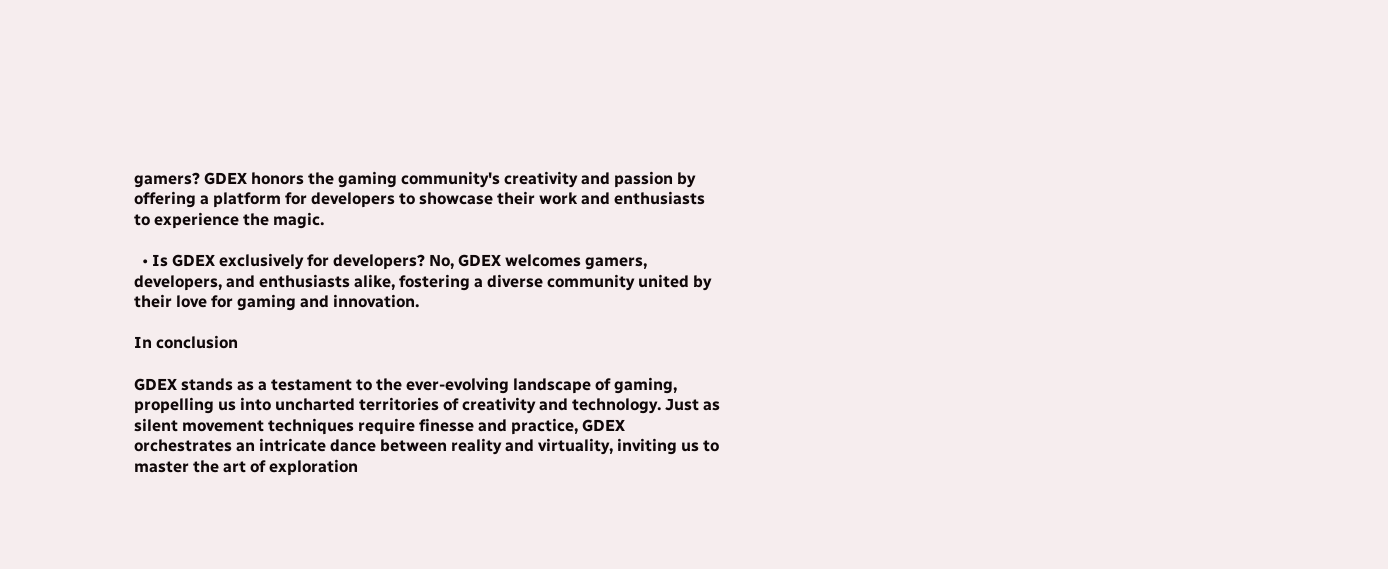gamers? GDEX honors the gaming community's creativity and passion by offering a platform for developers to showcase their work and enthusiasts to experience the magic.

  • Is GDEX exclusively for developers? No, GDEX welcomes gamers, developers, and enthusiasts alike, fostering a diverse community united by their love for gaming and innovation.

In conclusion

GDEX stands as a testament to the ever-evolving landscape of gaming, propelling us into uncharted territories of creativity and technology. Just as silent movement techniques require finesse and practice, GDEX orchestrates an intricate dance between reality and virtuality, inviting us to master the art of exploration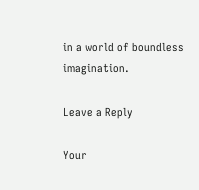in a world of boundless imagination.

Leave a Reply

Your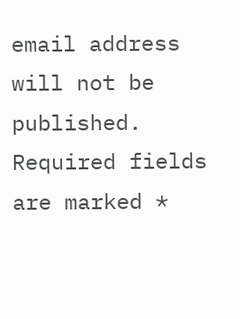email address will not be published. Required fields are marked *